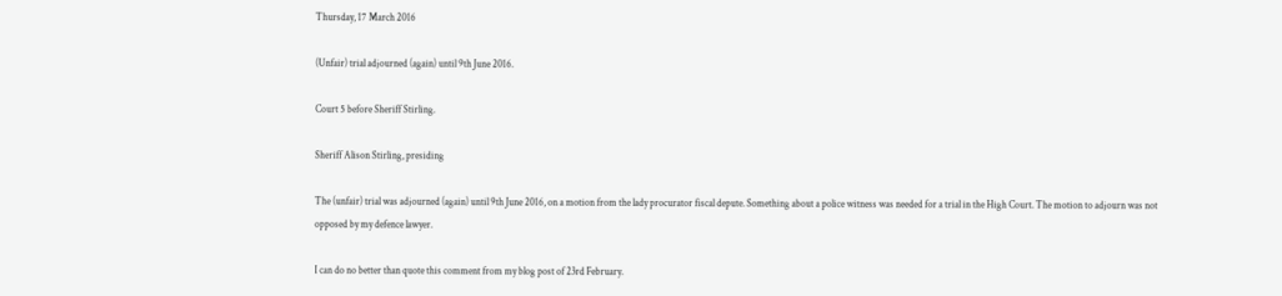Thursday, 17 March 2016

(Unfair) trial adjourned (again) until 9th June 2016.

Court 5 before Sheriff Stirling.

Sheriff Alison Stirling, presiding

The (unfair) trial was adjourned (again) until 9th June 2016, on a motion from the lady procurator fiscal depute. Something about a police witness was needed for a trial in the High Court. The motion to adjourn was not opposed by my defence lawyer.

I can do no better than quote this comment from my blog post of 23rd February.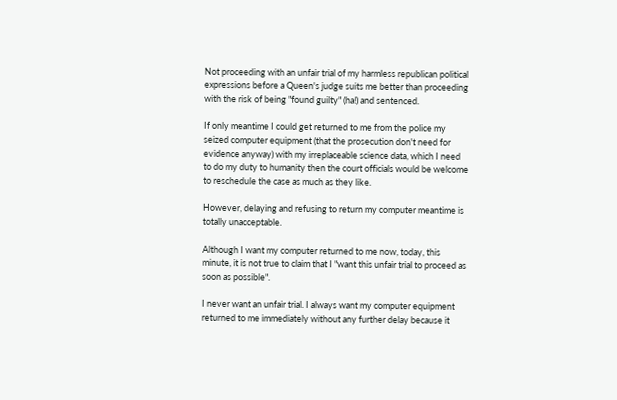Not proceeding with an unfair trial of my harmless republican political expressions before a Queen's judge suits me better than proceeding with the risk of being "found guilty" (ha!) and sentenced.

If only meantime I could get returned to me from the police my seized computer equipment (that the prosecution don't need for evidence anyway) with my irreplaceable science data, which I need to do my duty to humanity then the court officials would be welcome to reschedule the case as much as they like.

However, delaying and refusing to return my computer meantime is totally unacceptable.

Although I want my computer returned to me now, today, this minute, it is not true to claim that I "want this unfair trial to proceed as soon as possible".

I never want an unfair trial. I always want my computer equipment returned to me immediately without any further delay because it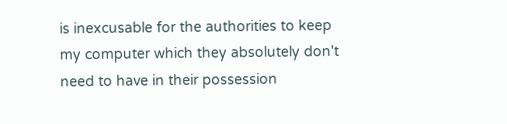is inexcusable for the authorities to keep my computer which they absolutely don't need to have in their possession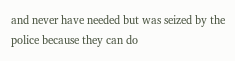and never have needed but was seized by the police because they can do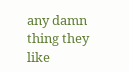any damn thing they like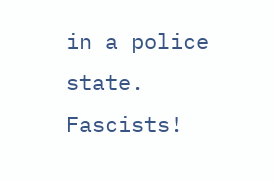in a police state. Fascists!